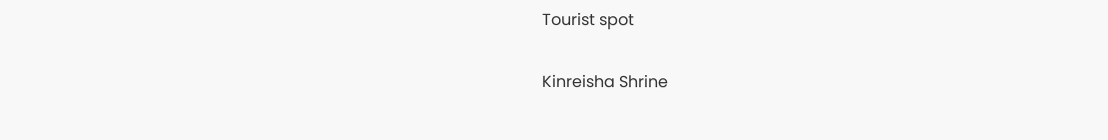Tourist spot

Kinreisha Shrine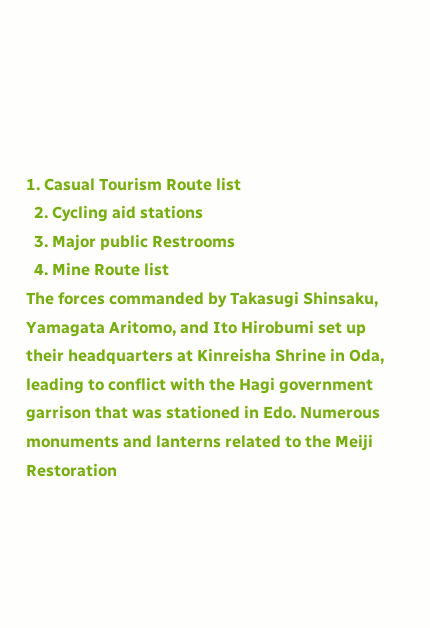1. Casual Tourism Route list
  2. Cycling aid stations
  3. Major public Restrooms
  4. Mine Route list
The forces commanded by Takasugi Shinsaku, Yamagata Aritomo, and Ito Hirobumi set up their headquarters at Kinreisha Shrine in Oda, leading to conflict with the Hagi government garrison that was stationed in Edo. Numerous monuments and lanterns related to the Meiji Restoration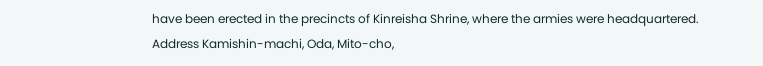have been erected in the precincts of Kinreisha Shrine, where the armies were headquartered.
Address Kamishin-machi, Oda, Mito-cho,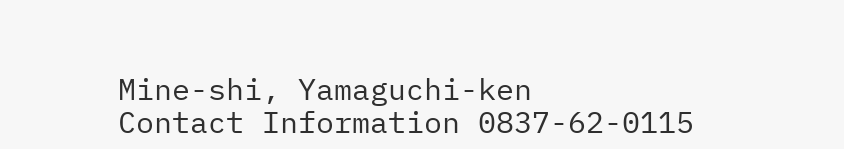Mine-shi, Yamaguchi-ken
Contact Information 0837-62-0115